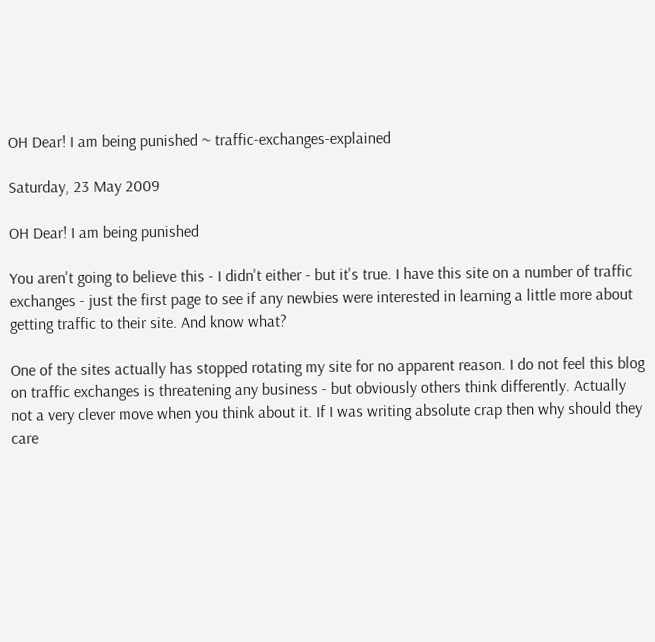OH Dear! I am being punished ~ traffic-exchanges-explained

Saturday, 23 May 2009

OH Dear! I am being punished

You aren't going to believe this - I didn't either - but it's true. I have this site on a number of traffic exchanges - just the first page to see if any newbies were interested in learning a little more about getting traffic to their site. And know what?

One of the sites actually has stopped rotating my site for no apparent reason. I do not feel this blog on traffic exchanges is threatening any business - but obviously others think differently. Actually not a very clever move when you think about it. If I was writing absolute crap then why should they care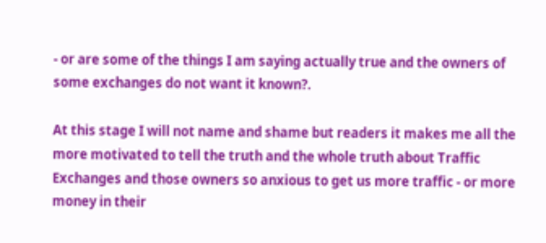- or are some of the things I am saying actually true and the owners of some exchanges do not want it known?.

At this stage I will not name and shame but readers it makes me all the more motivated to tell the truth and the whole truth about Traffic Exchanges and those owners so anxious to get us more traffic - or more money in their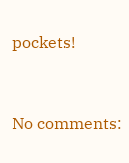pockets!


No comments: